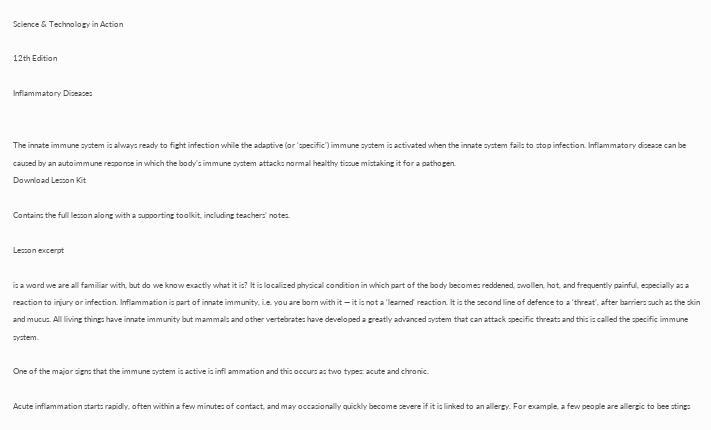Science & Technology in Action

12th Edition

Inflammatory Diseases


The innate immune system is always ready to fight infection while the adaptive (or ‘specific’) immune system is activated when the innate system fails to stop infection. Inflammatory disease can be caused by an autoimmune response in which the body’s immune system attacks normal healthy tissue mistaking it for a pathogen.
Download Lesson Kit

Contains the full lesson along with a supporting toolkit, including teachers’ notes.

Lesson excerpt

is a word we are all familiar with, but do we know exactly what it is? It is localized physical condition in which part of the body becomes reddened, swollen, hot, and frequently painful, especially as a reaction to injury or infection. Inflammation is part of innate immunity, i.e. you are born with it ― it is not a ‘learned’ reaction. It is the second line of defence to a ‘threat’, after barriers such as the skin and mucus. All living things have innate immunity but mammals and other vertebrates have developed a greatly advanced system that can attack specific threats and this is called the specific immune system.

One of the major signs that the immune system is active is infl ammation and this occurs as two types: acute and chronic.

Acute inflammation starts rapidly, often within a few minutes of contact, and may occasionally quickly become severe if it is linked to an allergy. For example, a few people are allergic to bee stings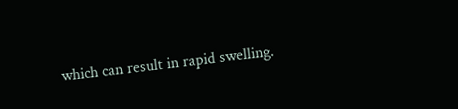which can result in rapid swelling.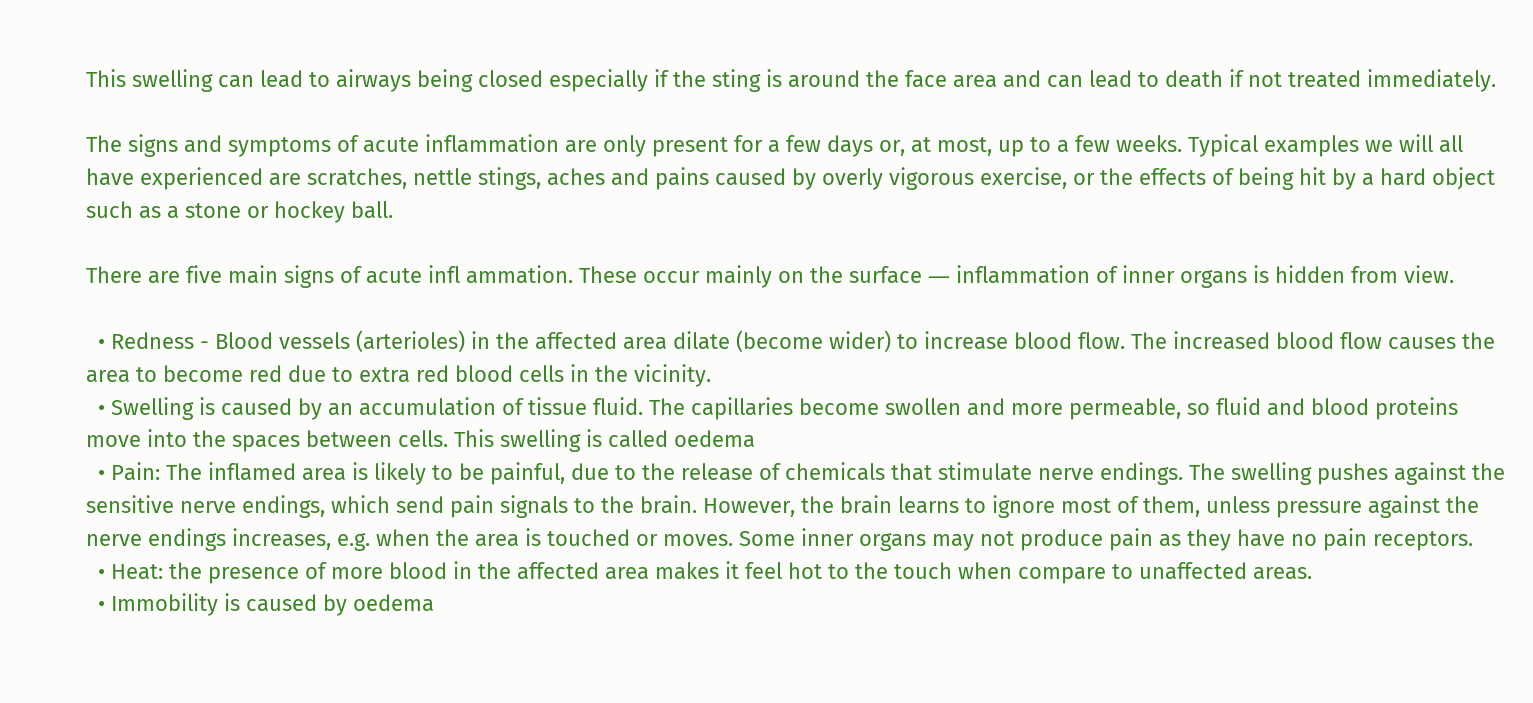This swelling can lead to airways being closed especially if the sting is around the face area and can lead to death if not treated immediately.

The signs and symptoms of acute inflammation are only present for a few days or, at most, up to a few weeks. Typical examples we will all have experienced are scratches, nettle stings, aches and pains caused by overly vigorous exercise, or the effects of being hit by a hard object such as a stone or hockey ball.

There are five main signs of acute infl ammation. These occur mainly on the surface ― inflammation of inner organs is hidden from view.

  • Redness - Blood vessels (arterioles) in the affected area dilate (become wider) to increase blood flow. The increased blood flow causes the area to become red due to extra red blood cells in the vicinity.
  • Swelling is caused by an accumulation of tissue fluid. The capillaries become swollen and more permeable, so fluid and blood proteins move into the spaces between cells. This swelling is called oedema
  • Pain: The inflamed area is likely to be painful, due to the release of chemicals that stimulate nerve endings. The swelling pushes against the sensitive nerve endings, which send pain signals to the brain. However, the brain learns to ignore most of them, unless pressure against the nerve endings increases, e.g. when the area is touched or moves. Some inner organs may not produce pain as they have no pain receptors.
  • Heat: the presence of more blood in the affected area makes it feel hot to the touch when compare to unaffected areas.
  • Immobility is caused by oedema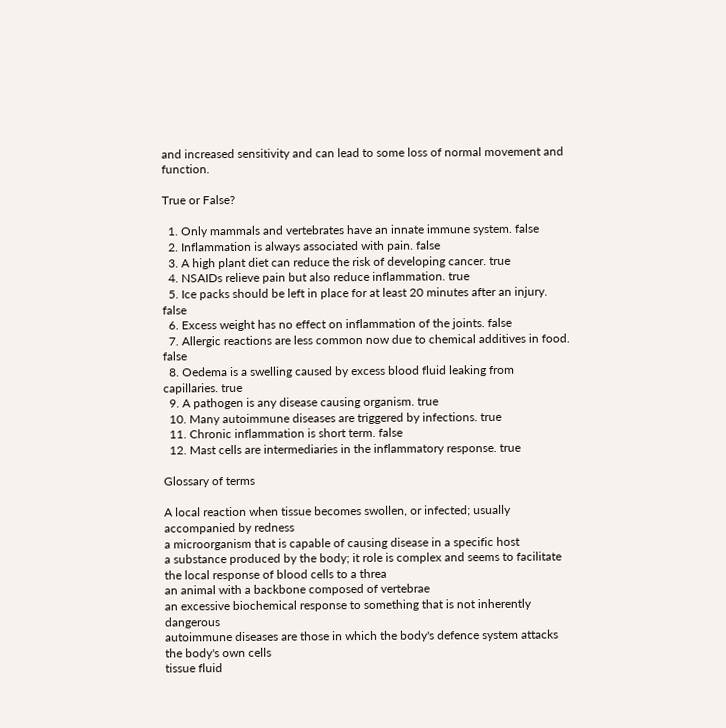and increased sensitivity and can lead to some loss of normal movement and function.

True or False?

  1. Only mammals and vertebrates have an innate immune system. false
  2. Inflammation is always associated with pain. false
  3. A high plant diet can reduce the risk of developing cancer. true
  4. NSAIDs relieve pain but also reduce inflammation. true
  5. Ice packs should be left in place for at least 20 minutes after an injury. false
  6. Excess weight has no effect on inflammation of the joints. false
  7. Allergic reactions are less common now due to chemical additives in food. false
  8. Oedema is a swelling caused by excess blood fluid leaking from capillaries. true
  9. A pathogen is any disease causing organism. true
  10. Many autoimmune diseases are triggered by infections. true
  11. Chronic inflammation is short term. false
  12. Mast cells are intermediaries in the inflammatory response. true

Glossary of terms

A local reaction when tissue becomes swollen, or infected; usually accompanied by redness
a microorganism that is capable of causing disease in a specific host
a substance produced by the body; it role is complex and seems to facilitate the local response of blood cells to a threa
an animal with a backbone composed of vertebrae
an excessive biochemical response to something that is not inherently dangerous
autoimmune diseases are those in which the body's defence system attacks the body's own cells
tissue fluid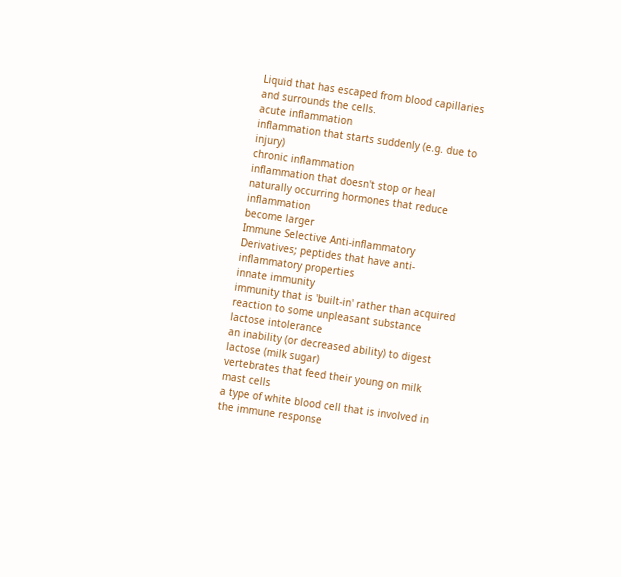Liquid that has escaped from blood capillaries and surrounds the cells.
acute inflammation
inflammation that starts suddenly (e.g. due to injury)
chronic inflammation
inflammation that doesn't stop or heal
naturally occurring hormones that reduce inflammation
become larger
Immune Selective Anti-inflammatory Derivatives; peptides that have anti-inflammatory properties
innate immunity
immunity that is 'built-in' rather than acquired
reaction to some unpleasant substance
lactose intolerance
an inability (or decreased ability) to digest lactose (milk sugar)
vertebrates that feed their young on milk
mast cells
a type of white blood cell that is involved in the immune response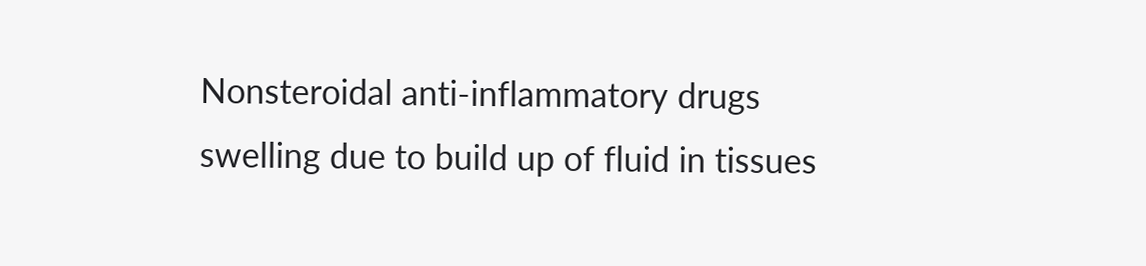Nonsteroidal anti-inflammatory drugs
swelling due to build up of fluid in tissues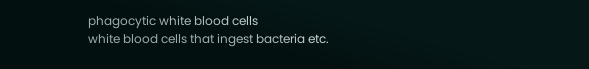phagocytic white blood cells
white blood cells that ingest bacteria etc.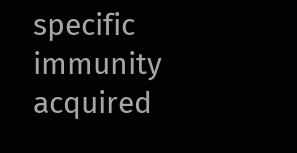specific immunity
acquired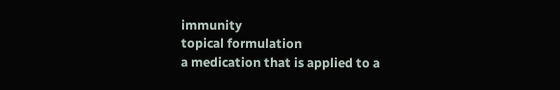immunity
topical formulation
a medication that is applied to a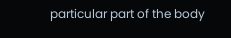particular part of the body